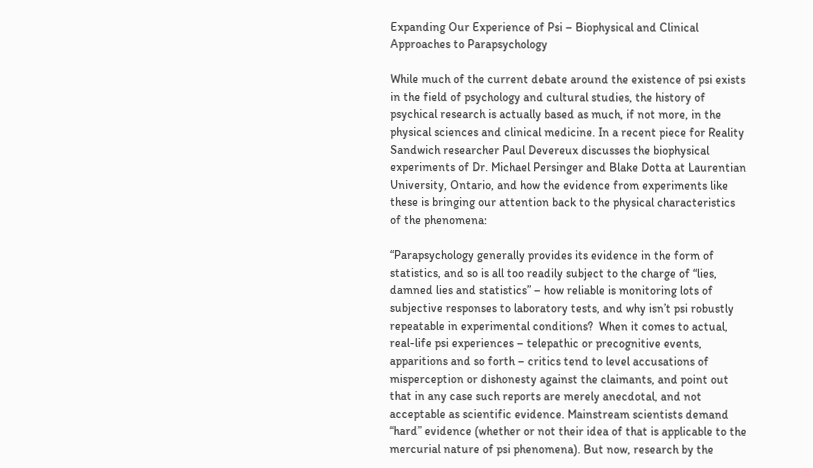Expanding Our Experience of Psi – Biophysical and Clinical Approaches to Parapsychology

While much of the current debate around the existence of psi exists in the field of psychology and cultural studies, the history of psychical research is actually based as much, if not more, in the physical sciences and clinical medicine. In a recent piece for Reality Sandwich researcher Paul Devereux discusses the biophysical experiments of Dr. Michael Persinger and Blake Dotta at Laurentian University, Ontario, and how the evidence from experiments like these is bringing our attention back to the physical characteristics of the phenomena:

“Parapsychology generally provides its evidence in the form of statistics, and so is all too readily subject to the charge of “lies, damned lies and statistics” – how reliable is monitoring lots of subjective responses to laboratory tests, and why isn’t psi robustly repeatable in experimental conditions?  When it comes to actual, real-life psi experiences – telepathic or precognitive events, apparitions and so forth – critics tend to level accusations of misperception or dishonesty against the claimants, and point out that in any case such reports are merely anecdotal, and not acceptable as scientific evidence. Mainstream scientists demand “hard” evidence (whether or not their idea of that is applicable to the mercurial nature of psi phenomena). But now, research by the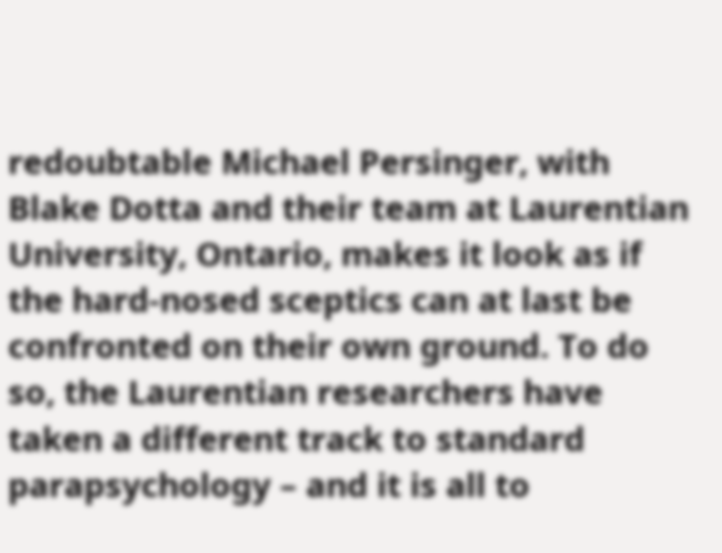redoubtable Michael Persinger, with Blake Dotta and their team at Laurentian University, Ontario, makes it look as if the hard-nosed sceptics can at last be confronted on their own ground. To do so, the Laurentian researchers have taken a different track to standard parapsychology – and it is all to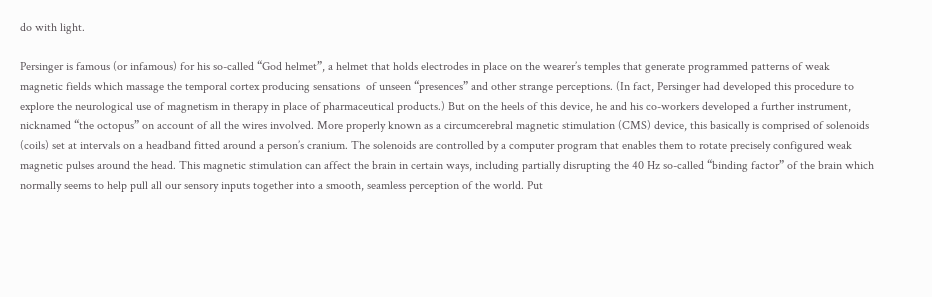do with light.

Persinger is famous (or infamous) for his so-called “God helmet”, a helmet that holds electrodes in place on the wearer’s temples that generate programmed patterns of weak magnetic fields which massage the temporal cortex producing sensations  of unseen “presences” and other strange perceptions. (In fact, Persinger had developed this procedure to explore the neurological use of magnetism in therapy in place of pharmaceutical products.) But on the heels of this device, he and his co-workers developed a further instrument, nicknamed “the octopus” on account of all the wires involved. More properly known as a circumcerebral magnetic stimulation (CMS) device, this basically is comprised of solenoids (coils) set at intervals on a headband fitted around a person’s cranium. The solenoids are controlled by a computer program that enables them to rotate precisely configured weak magnetic pulses around the head. This magnetic stimulation can affect the brain in certain ways, including partially disrupting the 40 Hz so-called “binding factor” of the brain which normally seems to help pull all our sensory inputs together into a smooth, seamless perception of the world. Put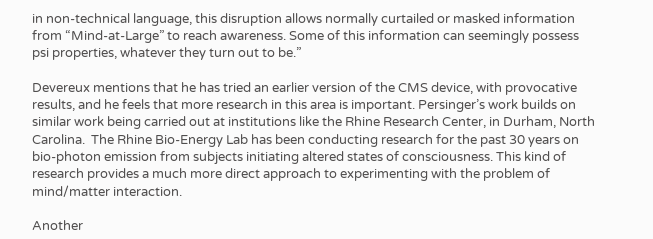in non-technical language, this disruption allows normally curtailed or masked information from “Mind-at-Large” to reach awareness. Some of this information can seemingly possess psi properties, whatever they turn out to be.”

Devereux mentions that he has tried an earlier version of the CMS device, with provocative results, and he feels that more research in this area is important. Persinger’s work builds on similar work being carried out at institutions like the Rhine Research Center, in Durham, North Carolina.  The Rhine Bio-Energy Lab has been conducting research for the past 30 years on bio-photon emission from subjects initiating altered states of consciousness. This kind of research provides a much more direct approach to experimenting with the problem of mind/matter interaction.

Another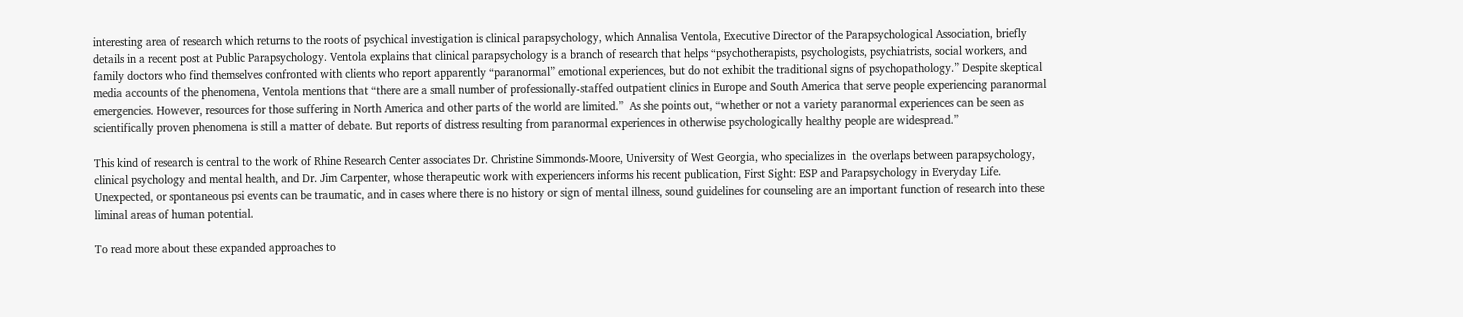interesting area of research which returns to the roots of psychical investigation is clinical parapsychology, which Annalisa Ventola, Executive Director of the Parapsychological Association, briefly details in a recent post at Public Parapsychology. Ventola explains that clinical parapsychology is a branch of research that helps “psychotherapists, psychologists, psychiatrists, social workers, and family doctors who find themselves confronted with clients who report apparently “paranormal” emotional experiences, but do not exhibit the traditional signs of psychopathology.” Despite skeptical media accounts of the phenomena, Ventola mentions that “there are a small number of professionally-staffed outpatient clinics in Europe and South America that serve people experiencing paranormal emergencies. However, resources for those suffering in North America and other parts of the world are limited.”  As she points out, “whether or not a variety paranormal experiences can be seen as scientifically proven phenomena is still a matter of debate. But reports of distress resulting from paranormal experiences in otherwise psychologically healthy people are widespread.”

This kind of research is central to the work of Rhine Research Center associates Dr. Christine Simmonds-Moore, University of West Georgia, who specializes in  the overlaps between parapsychology, clinical psychology and mental health, and Dr. Jim Carpenter, whose therapeutic work with experiencers informs his recent publication, First Sight: ESP and Parapsychology in Everyday Life. Unexpected, or spontaneous psi events can be traumatic, and in cases where there is no history or sign of mental illness, sound guidelines for counseling are an important function of research into these liminal areas of human potential.

To read more about these expanded approaches to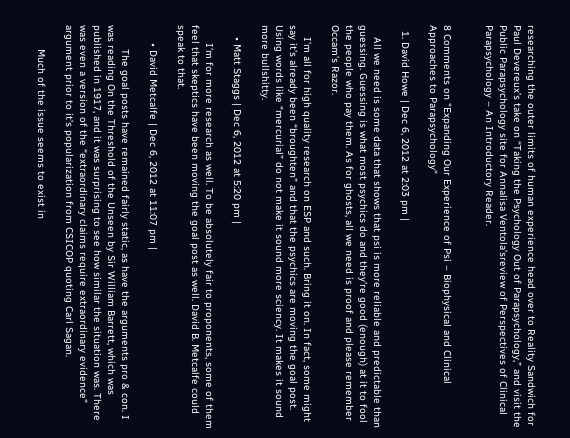researching the outer limits of human experience head over to Reality Sandwich for Paul Devereux’s take on “Taking the Psychology Out of Parapsychology,” and visit the Public Parapsychology site for Annalisa Ventola’sreview of Perspectives of Clinical Parapsychology – An Introductory Reader.


8 Comments on "Expanding Our Experience of Psi – Biophysical and Clinical Approaches to Parapsychology"

  1. David Howe | Dec 6, 2012 at 2:03 pm |

    All we need is some data that shows that psi is more reliable and predictable than guessing. Guessing is what most psychics do and they’re good (enough) at it to fool the people who pay them. As for ghosts, all we need is proof and please remember Occam’s Razor.

    I’m all for high quality research on ESP and such. Bring it on. In fact, some might say it’s already been “broughten” and that the psychics are moving the goal post. Using words like “mercurial” do not make it sound more sciency. It makes it sound more bullshitty.

    • Matt Staggs | Dec 6, 2012 at 5:20 pm |

      I’m for more research as well. To be absolutely fair to proponents, some of them feel that skeptics have been moving the goal post as well. David B. Metcalfe could speak to that.

      • David Metcalfe | Dec 6, 2012 at 11:07 pm |

        The goal posts have remained fairly static, as have the arguments pro & con. I was reading On the Threshold of the Unseen by Sir William Barrett, which was published in 1917, and it was surprising to see how similar the situation was. There was even a version of the “extraordinary claims require extraordinary evidence” argument prior to it’s popularization from CSICOP quoting Carl Sagan.

        Much of the issue seems to exist in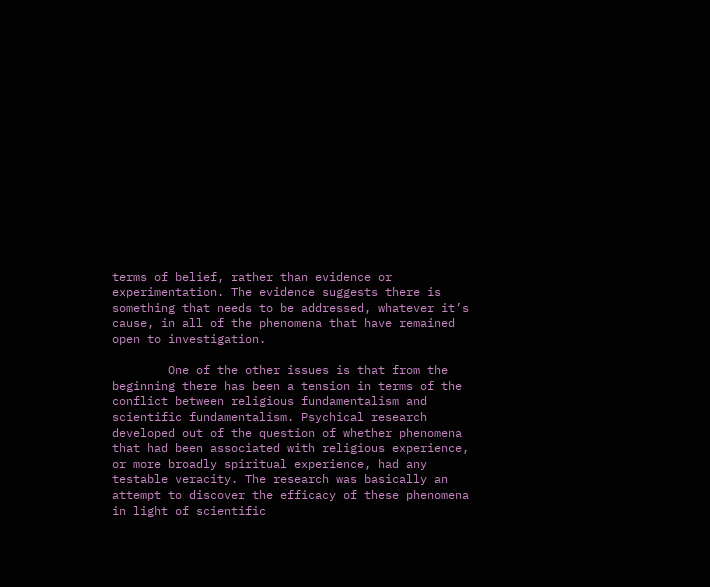terms of belief, rather than evidence or experimentation. The evidence suggests there is something that needs to be addressed, whatever it’s cause, in all of the phenomena that have remained open to investigation.

        One of the other issues is that from the beginning there has been a tension in terms of the conflict between religious fundamentalism and scientific fundamentalism. Psychical research developed out of the question of whether phenomena that had been associated with religious experience, or more broadly spiritual experience, had any testable veracity. The research was basically an attempt to discover the efficacy of these phenomena in light of scientific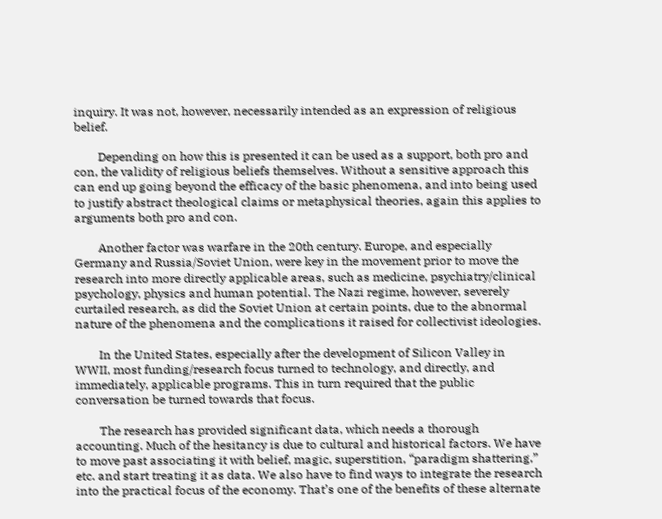inquiry. It was not, however, necessarily intended as an expression of religious belief.

        Depending on how this is presented it can be used as a support, both pro and con, the validity of religious beliefs themselves. Without a sensitive approach this can end up going beyond the efficacy of the basic phenomena, and into being used to justify abstract theological claims or metaphysical theories, again this applies to arguments both pro and con.

        Another factor was warfare in the 20th century. Europe, and especially Germany and Russia/Soviet Union, were key in the movement prior to move the research into more directly applicable areas, such as medicine, psychiatry/clinical psychology, physics and human potential. The Nazi regime, however, severely curtailed research, as did the Soviet Union at certain points, due to the abnormal nature of the phenomena and the complications it raised for collectivist ideologies.

        In the United States, especially after the development of Silicon Valley in WWII, most funding/research focus turned to technology, and directly, and immediately, applicable programs. This in turn required that the public conversation be turned towards that focus.

        The research has provided significant data, which needs a thorough accounting. Much of the hesitancy is due to cultural and historical factors. We have to move past associating it with belief, magic, superstition, “paradigm shattering,” etc. and start treating it as data. We also have to find ways to integrate the research into the practical focus of the economy. That’s one of the benefits of these alternate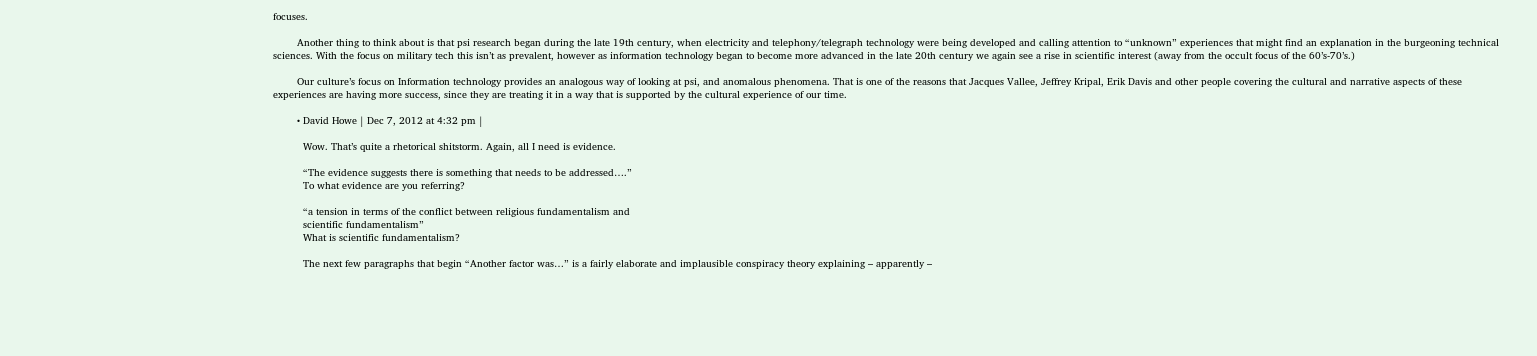focuses.

        Another thing to think about is that psi research began during the late 19th century, when electricity and telephony/telegraph technology were being developed and calling attention to “unknown” experiences that might find an explanation in the burgeoning technical sciences. With the focus on military tech this isn’t as prevalent, however as information technology began to become more advanced in the late 20th century we again see a rise in scientific interest (away from the occult focus of the 60’s-70’s.)

        Our culture’s focus on Information technology provides an analogous way of looking at psi, and anomalous phenomena. That is one of the reasons that Jacques Vallee, Jeffrey Kripal, Erik Davis and other people covering the cultural and narrative aspects of these experiences are having more success, since they are treating it in a way that is supported by the cultural experience of our time.

        • David Howe | Dec 7, 2012 at 4:32 pm |

          Wow. That’s quite a rhetorical shitstorm. Again, all I need is evidence.

          “The evidence suggests there is something that needs to be addressed….”
          To what evidence are you referring?

          “a tension in terms of the conflict between religious fundamentalism and
          scientific fundamentalism”
          What is scientific fundamentalism?

          The next few paragraphs that begin “Another factor was…” is a fairly elaborate and implausible conspiracy theory explaining – apparently –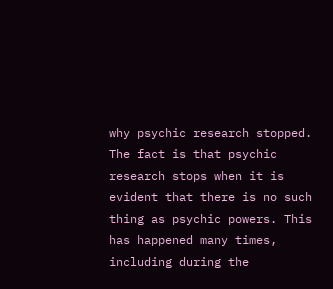why psychic research stopped. The fact is that psychic research stops when it is evident that there is no such thing as psychic powers. This has happened many times, including during the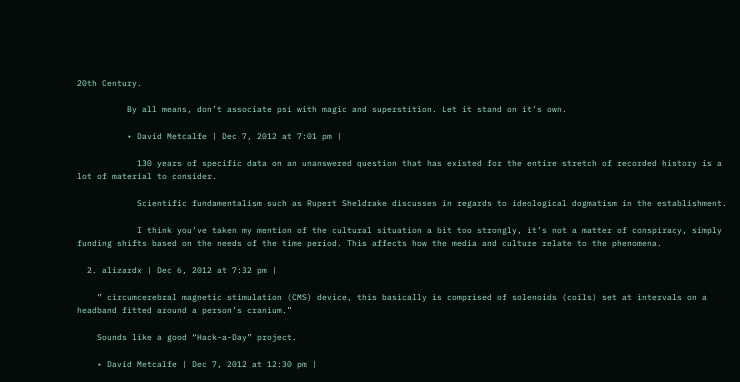20th Century.

          By all means, don’t associate psi with magic and superstition. Let it stand on it’s own.

          • David Metcalfe | Dec 7, 2012 at 7:01 pm |

            130 years of specific data on an unanswered question that has existed for the entire stretch of recorded history is a lot of material to consider.

            Scientific fundamentalism such as Rupert Sheldrake discusses in regards to ideological dogmatism in the establishment.

            I think you’ve taken my mention of the cultural situation a bit too strongly, it’s not a matter of conspiracy, simply funding shifts based on the needs of the time period. This affects how the media and culture relate to the phenomena.

  2. alizardx | Dec 6, 2012 at 7:32 pm |

    ” circumcerebral magnetic stimulation (CMS) device, this basically is comprised of solenoids (coils) set at intervals on a headband fitted around a person’s cranium.”

    Sounds like a good “Hack-a-Day” project.

    • David Metcalfe | Dec 7, 2012 at 12:30 pm |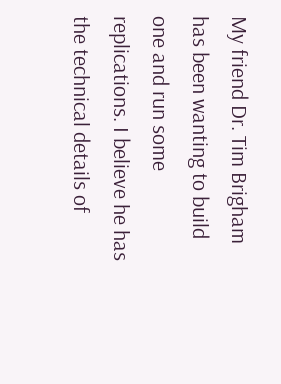My friend Dr. Tim Brigham has been wanting to build one and run some replications. I believe he has the technical details of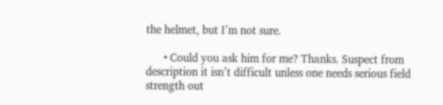the helmet, but I’m not sure.

      • Could you ask him for me? Thanks. Suspect from description it isn’t difficult unless one needs serious field strength out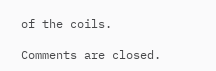of the coils.

Comments are closed.